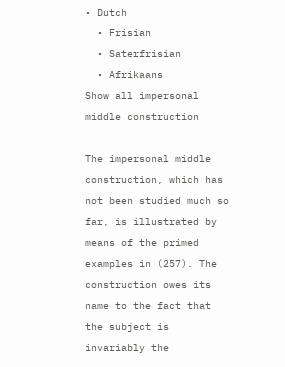• Dutch
  • Frisian
  • Saterfrisian
  • Afrikaans
Show all impersonal middle construction

The impersonal middle construction, which has not been studied much so far, is illustrated by means of the primed examples in (257). The construction owes its name to the fact that the subject is invariably the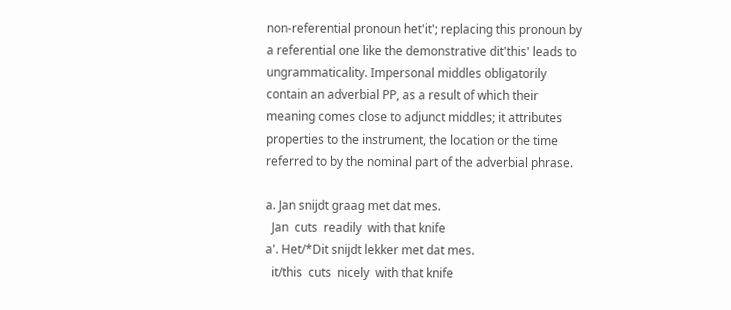non-referential pronoun het'it'; replacing this pronoun by a referential one like the demonstrative dit'this' leads to ungrammaticality. Impersonal middles obligatorily contain an adverbial PP, as a result of which their meaning comes close to adjunct middles; it attributes properties to the instrument, the location or the time referred to by the nominal part of the adverbial phrase.

a. Jan snijdt graag met dat mes.
  Jan  cuts  readily  with that knife
a'. Het/*Dit snijdt lekker met dat mes.
  it/this  cuts  nicely  with that knife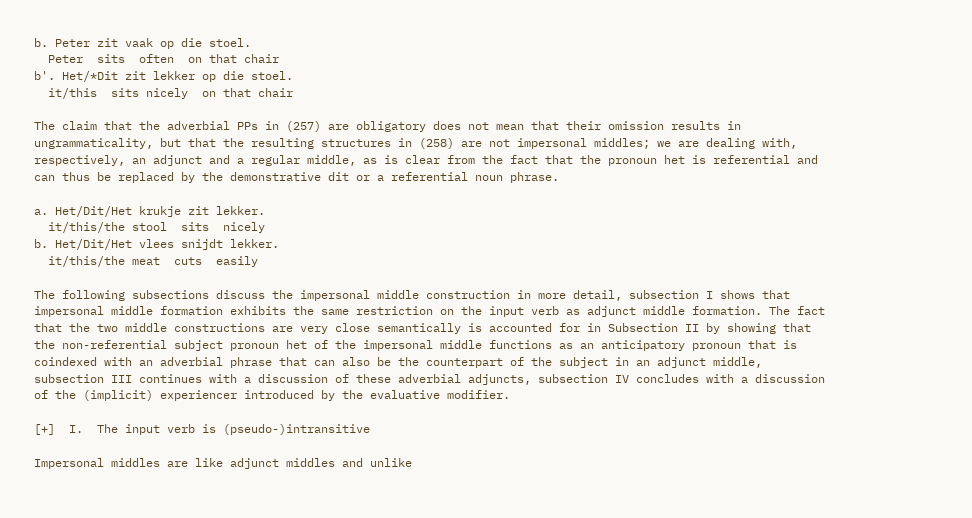b. Peter zit vaak op die stoel.
  Peter  sits  often  on that chair
b'. Het/*Dit zit lekker op die stoel.
  it/this  sits nicely  on that chair

The claim that the adverbial PPs in (257) are obligatory does not mean that their omission results in ungrammaticality, but that the resulting structures in (258) are not impersonal middles; we are dealing with, respectively, an adjunct and a regular middle, as is clear from the fact that the pronoun het is referential and can thus be replaced by the demonstrative dit or a referential noun phrase.

a. Het/Dit/Het krukje zit lekker.
  it/this/the stool  sits  nicely
b. Het/Dit/Het vlees snijdt lekker.
  it/this/the meat  cuts  easily

The following subsections discuss the impersonal middle construction in more detail, subsection I shows that impersonal middle formation exhibits the same restriction on the input verb as adjunct middle formation. The fact that the two middle constructions are very close semantically is accounted for in Subsection II by showing that the non-referential subject pronoun het of the impersonal middle functions as an anticipatory pronoun that is coindexed with an adverbial phrase that can also be the counterpart of the subject in an adjunct middle, subsection III continues with a discussion of these adverbial adjuncts, subsection IV concludes with a discussion of the (implicit) experiencer introduced by the evaluative modifier.

[+]  I.  The input verb is (pseudo-)intransitive

Impersonal middles are like adjunct middles and unlike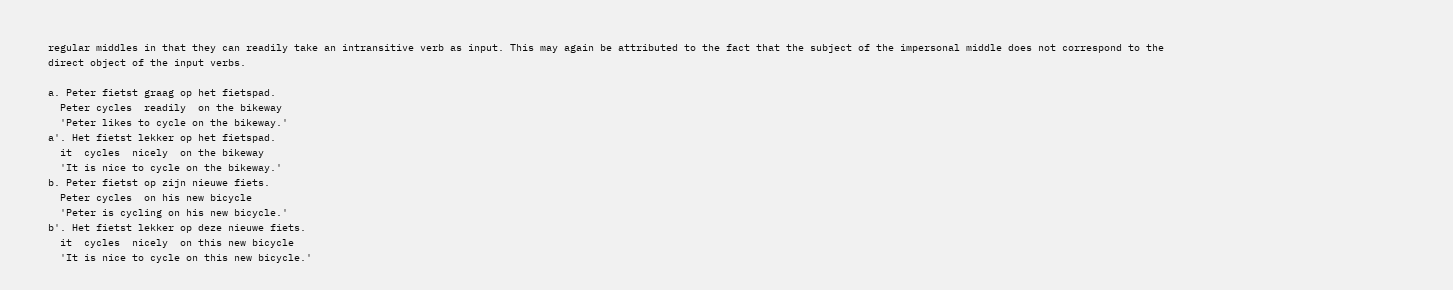regular middles in that they can readily take an intransitive verb as input. This may again be attributed to the fact that the subject of the impersonal middle does not correspond to the direct object of the input verbs.

a. Peter fietst graag op het fietspad.
  Peter cycles  readily  on the bikeway
  'Peter likes to cycle on the bikeway.'
a'. Het fietst lekker op het fietspad.
  it  cycles  nicely  on the bikeway
  'It is nice to cycle on the bikeway.'
b. Peter fietst op zijn nieuwe fiets.
  Peter cycles  on his new bicycle
  'Peter is cycling on his new bicycle.'
b'. Het fietst lekker op deze nieuwe fiets.
  it  cycles  nicely  on this new bicycle
  'It is nice to cycle on this new bicycle.'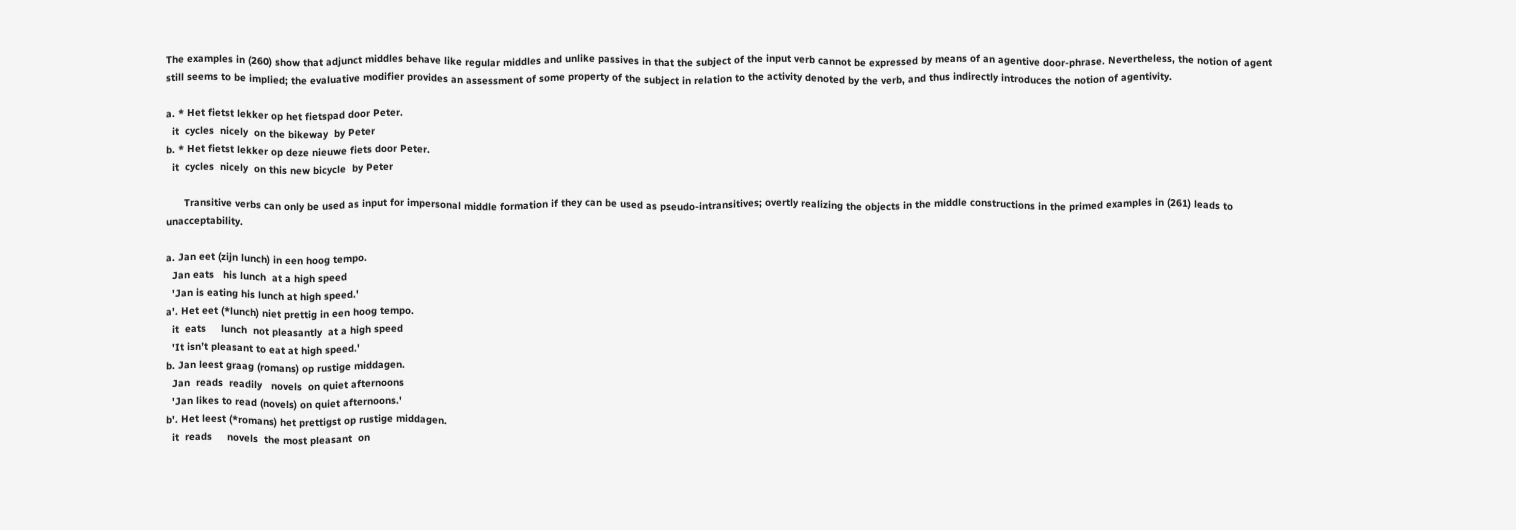The examples in (260) show that adjunct middles behave like regular middles and unlike passives in that the subject of the input verb cannot be expressed by means of an agentive door-phrase. Nevertheless, the notion of agent still seems to be implied; the evaluative modifier provides an assessment of some property of the subject in relation to the activity denoted by the verb, and thus indirectly introduces the notion of agentivity.

a. * Het fietst lekker op het fietspad door Peter.
  it  cycles  nicely  on the bikeway  by Peter
b. * Het fietst lekker op deze nieuwe fiets door Peter.
  it  cycles  nicely  on this new bicycle  by Peter

      Transitive verbs can only be used as input for impersonal middle formation if they can be used as pseudo-intransitives; overtly realizing the objects in the middle constructions in the primed examples in (261) leads to unacceptability.

a. Jan eet (zijn lunch) in een hoog tempo.
  Jan eats   his lunch  at a high speed
  'Jan is eating his lunch at high speed.'
a'. Het eet (*lunch) niet prettig in een hoog tempo.
  it  eats     lunch  not pleasantly  at a high speed
  'It isnʼt pleasant to eat at high speed.'
b. Jan leest graag (romans) op rustige middagen.
  Jan  reads  readily   novels  on quiet afternoons
  'Jan likes to read (novels) on quiet afternoons.'
b'. Het leest (*romans) het prettigst op rustige middagen.
  it  reads     novels  the most pleasant  on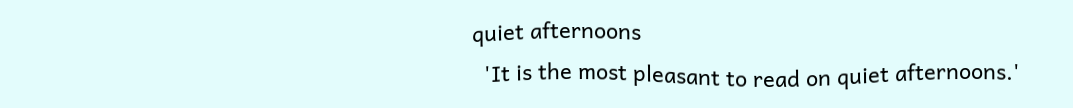quiet afternoons
  'It is the most pleasant to read on quiet afternoons.'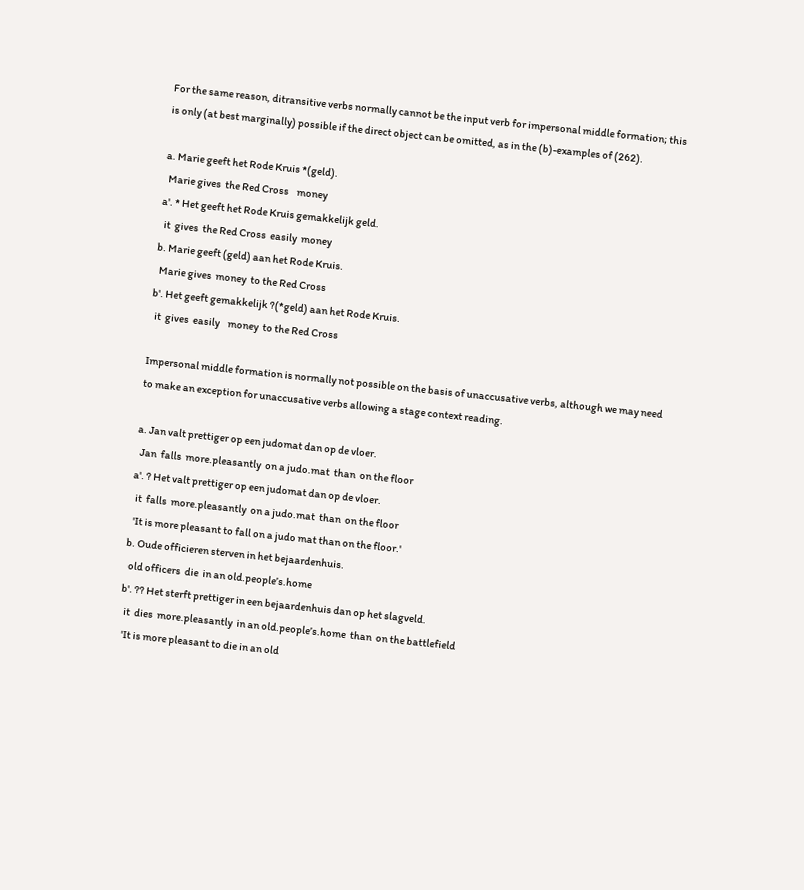For the same reason, ditransitive verbs normally cannot be the input verb for impersonal middle formation; this is only (at best marginally) possible if the direct object can be omitted, as in the (b)-examples of (262).

a. Marie geeft het Rode Kruis *(geld).
  Marie gives  the Red Cross    money
a'. * Het geeft het Rode Kruis gemakkelijk geld.
  it  gives  the Red Cross  easily  money
b. Marie geeft (geld) aan het Rode Kruis.
  Marie gives  money  to the Red Cross
b'. Het geeft gemakkelijk ?(*geld) aan het Rode Kruis.
  it  gives  easily    money  to the Red Cross

Impersonal middle formation is normally not possible on the basis of unaccusative verbs, although we may need to make an exception for unaccusative verbs allowing a stage context reading.

a. Jan valt prettiger op een judomat dan op de vloer.
  Jan  falls  more.pleasantly  on a judo.mat  than  on the floor
a'. ? Het valt prettiger op een judomat dan op de vloer.
  it  falls  more.pleasantly  on a judo.mat  than  on the floor
  'It is more pleasant to fall on a judo mat than on the floor.'
b. Oude officieren sterven in het bejaardenhuis.
  old officers  die  in an old.peopleʼs.home
b'. ?? Het sterft prettiger in een bejaardenhuis dan op het slagveld.
  it  dies  more.pleasantly  in an old.peopleʼs.home  than  on the battlefield
  'It is more pleasant to die in an old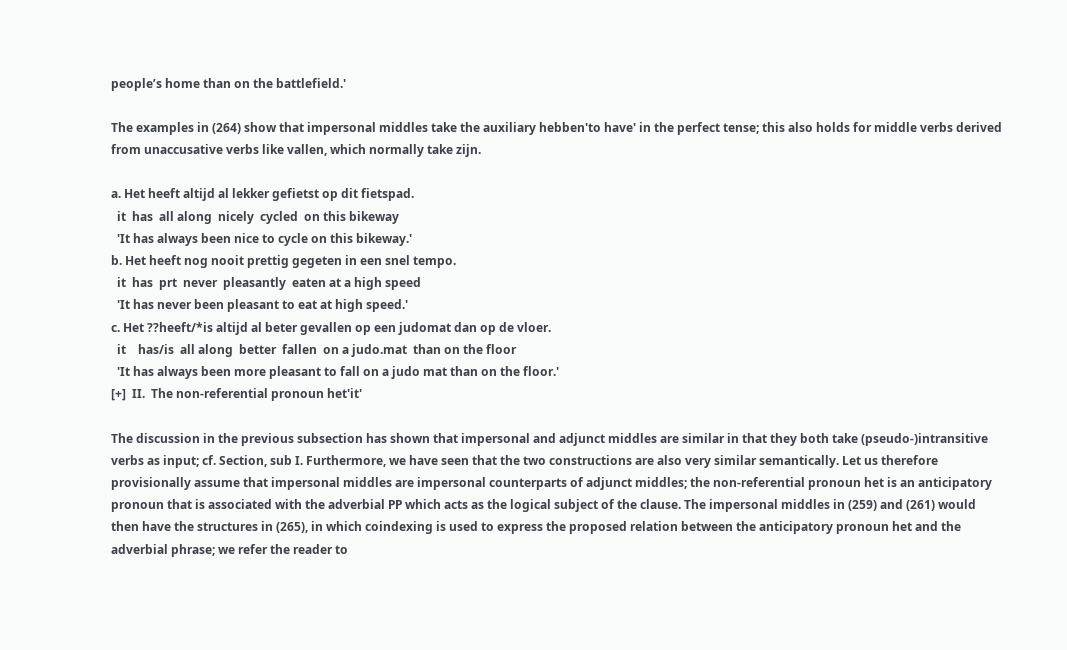peopleʼs home than on the battlefield.'

The examples in (264) show that impersonal middles take the auxiliary hebben'to have' in the perfect tense; this also holds for middle verbs derived from unaccusative verbs like vallen, which normally take zijn.

a. Het heeft altijd al lekker gefietst op dit fietspad.
  it  has  all along  nicely  cycled  on this bikeway
  'It has always been nice to cycle on this bikeway.'
b. Het heeft nog nooit prettig gegeten in een snel tempo.
  it  has  prt  never  pleasantly  eaten at a high speed
  'It has never been pleasant to eat at high speed.'
c. Het ??heeft/*is altijd al beter gevallen op een judomat dan op de vloer.
  it    has/is  all along  better  fallen  on a judo.mat  than on the floor
  'It has always been more pleasant to fall on a judo mat than on the floor.'
[+]  II.  The non-referential pronoun het'it'

The discussion in the previous subsection has shown that impersonal and adjunct middles are similar in that they both take (pseudo-)intransitive verbs as input; cf. Section, sub I. Furthermore, we have seen that the two constructions are also very similar semantically. Let us therefore provisionally assume that impersonal middles are impersonal counterparts of adjunct middles; the non-referential pronoun het is an anticipatory pronoun that is associated with the adverbial PP which acts as the logical subject of the clause. The impersonal middles in (259) and (261) would then have the structures in (265), in which coindexing is used to express the proposed relation between the anticipatory pronoun het and the adverbial phrase; we refer the reader to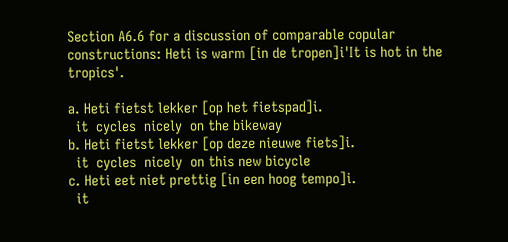Section A6.6 for a discussion of comparable copular constructions: Heti is warm [in de tropen]i'It is hot in the tropics'.

a. Heti fietst lekker [op het fietspad]i.
  it  cycles  nicely  on the bikeway
b. Heti fietst lekker [op deze nieuwe fiets]i.
  it  cycles  nicely  on this new bicycle
c. Heti eet niet prettig [in een hoog tempo]i.
  it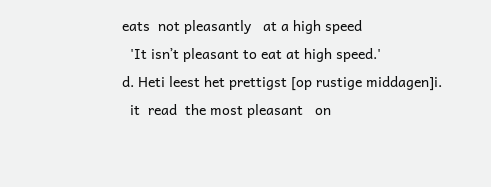eats  not pleasantly   at a high speed
  'It isnʼt pleasant to eat at high speed.'
d. Heti leest het prettigst [op rustige middagen]i.
  it  read  the most pleasant   on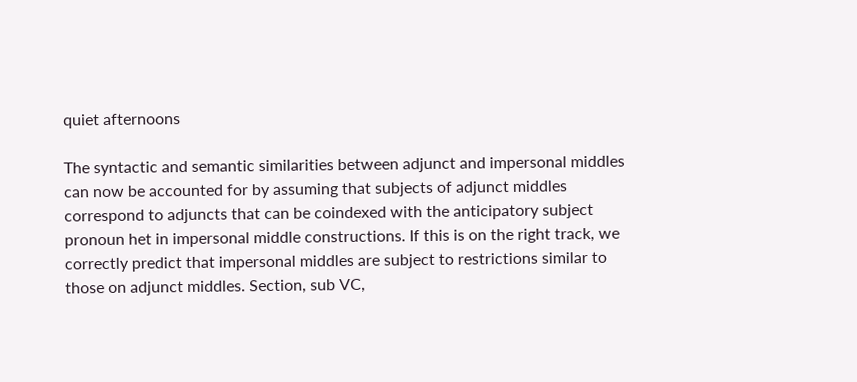quiet afternoons

The syntactic and semantic similarities between adjunct and impersonal middles can now be accounted for by assuming that subjects of adjunct middles correspond to adjuncts that can be coindexed with the anticipatory subject pronoun het in impersonal middle constructions. If this is on the right track, we correctly predict that impersonal middles are subject to restrictions similar to those on adjunct middles. Section, sub VC,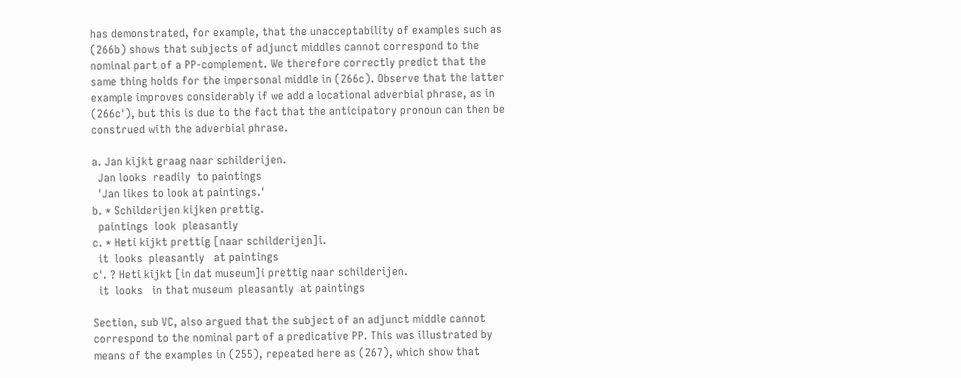has demonstrated, for example, that the unacceptability of examples such as (266b) shows that subjects of adjunct middles cannot correspond to the nominal part of a PP-complement. We therefore correctly predict that the same thing holds for the impersonal middle in (266c). Observe that the latter example improves considerably if we add a locational adverbial phrase, as in (266c'), but this is due to the fact that the anticipatory pronoun can then be construed with the adverbial phrase.

a. Jan kijkt graag naar schilderijen.
  Jan looks  readily  to paintings
  'Jan likes to look at paintings.'
b. * Schilderijen kijken prettig.
  paintings  look  pleasantly
c. * Heti kijkt prettig [naar schilderijen]i.
  it  looks  pleasantly   at paintings
c'. ? Heti kijkt [in dat museum]i prettig naar schilderijen.
  it  looks   in that museum  pleasantly  at paintings

Section, sub VC, also argued that the subject of an adjunct middle cannot correspond to the nominal part of a predicative PP. This was illustrated by means of the examples in (255), repeated here as (267), which show that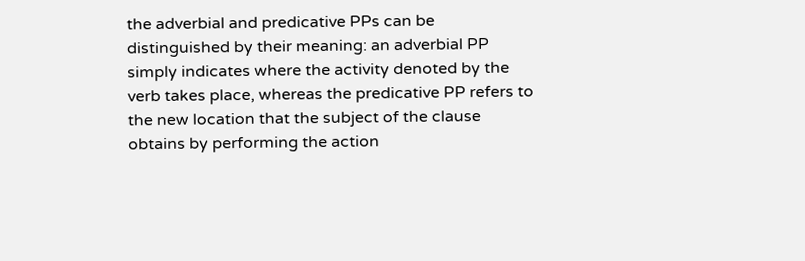the adverbial and predicative PPs can be distinguished by their meaning: an adverbial PP simply indicates where the activity denoted by the verb takes place, whereas the predicative PP refers to the new location that the subject of the clause obtains by performing the action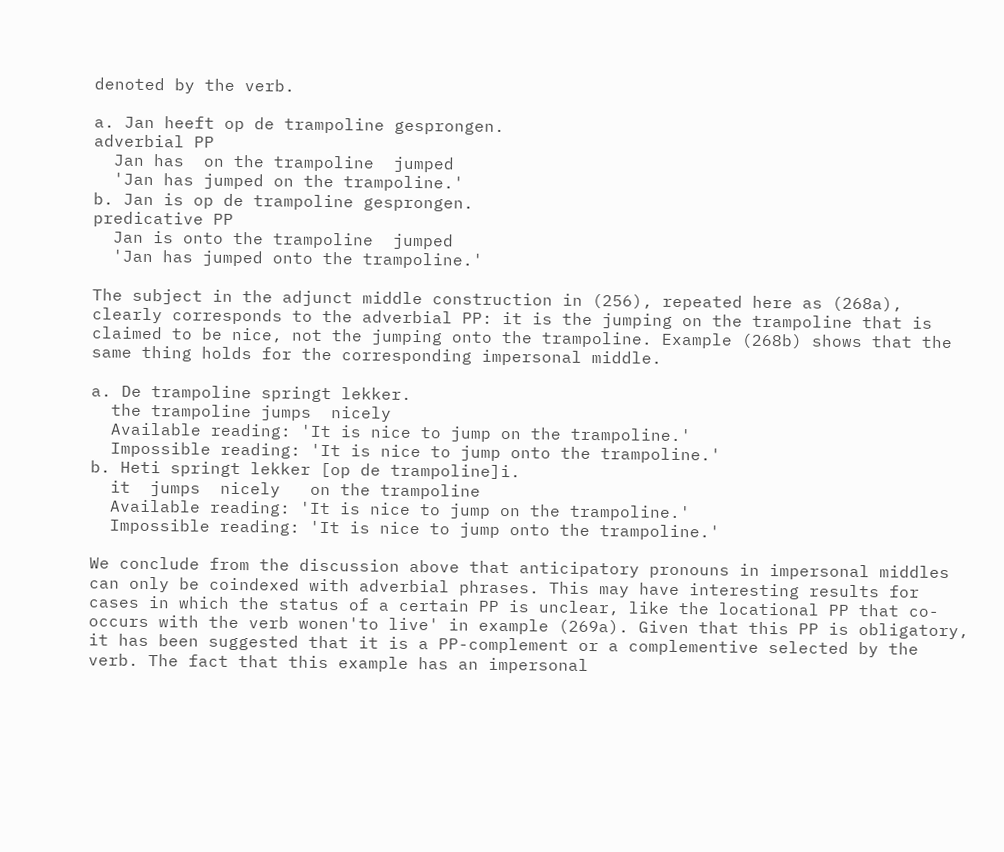denoted by the verb.

a. Jan heeft op de trampoline gesprongen.
adverbial PP
  Jan has  on the trampoline  jumped
  'Jan has jumped on the trampoline.'
b. Jan is op de trampoline gesprongen.
predicative PP
  Jan is onto the trampoline  jumped
  'Jan has jumped onto the trampoline.'

The subject in the adjunct middle construction in (256), repeated here as (268a), clearly corresponds to the adverbial PP: it is the jumping on the trampoline that is claimed to be nice, not the jumping onto the trampoline. Example (268b) shows that the same thing holds for the corresponding impersonal middle.

a. De trampoline springt lekker.
  the trampoline jumps  nicely
  Available reading: 'It is nice to jump on the trampoline.'
  Impossible reading: 'It is nice to jump onto the trampoline.'
b. Heti springt lekker [op de trampoline]i.
  it  jumps  nicely   on the trampoline
  Available reading: 'It is nice to jump on the trampoline.'
  Impossible reading: 'It is nice to jump onto the trampoline.'

We conclude from the discussion above that anticipatory pronouns in impersonal middles can only be coindexed with adverbial phrases. This may have interesting results for cases in which the status of a certain PP is unclear, like the locational PP that co-occurs with the verb wonen'to live' in example (269a). Given that this PP is obligatory, it has been suggested that it is a PP-complement or a complementive selected by the verb. The fact that this example has an impersonal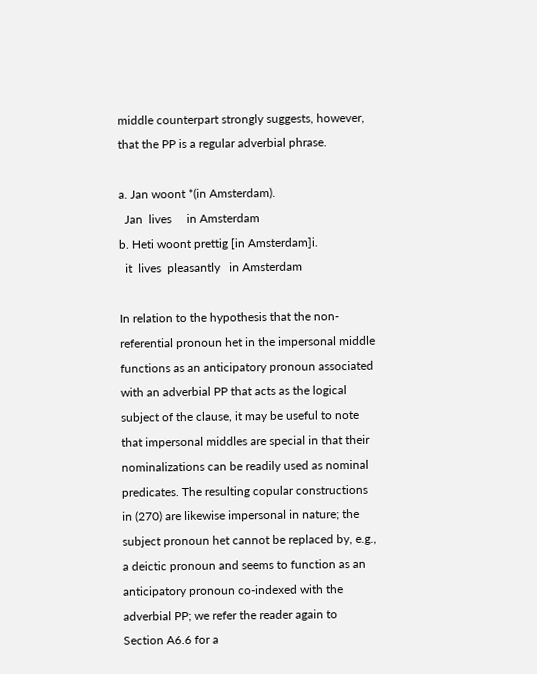middle counterpart strongly suggests, however, that the PP is a regular adverbial phrase.

a. Jan woont *(in Amsterdam).
  Jan  lives     in Amsterdam
b. Heti woont prettig [in Amsterdam]i.
  it  lives  pleasantly   in Amsterdam

In relation to the hypothesis that the non-referential pronoun het in the impersonal middle functions as an anticipatory pronoun associated with an adverbial PP that acts as the logical subject of the clause, it may be useful to note that impersonal middles are special in that their nominalizations can be readily used as nominal predicates. The resulting copular constructions in (270) are likewise impersonal in nature; the subject pronoun het cannot be replaced by, e.g., a deictic pronoun and seems to function as an anticipatory pronoun co-indexed with the adverbial PP; we refer the reader again to Section A6.6 for a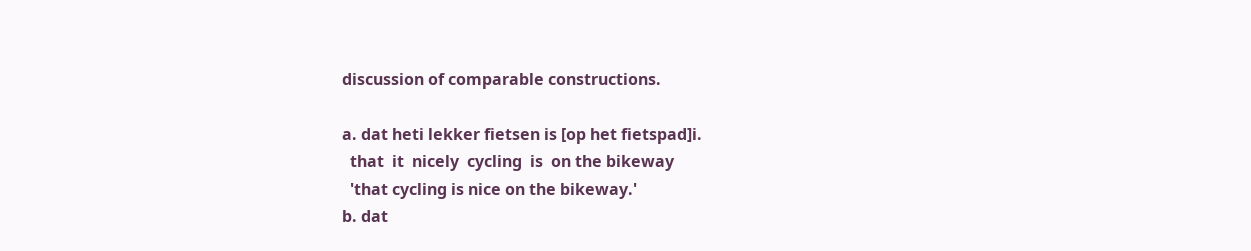discussion of comparable constructions.

a. dat heti lekker fietsen is [op het fietspad]i.
  that  it  nicely  cycling  is  on the bikeway
  'that cycling is nice on the bikeway.'
b. dat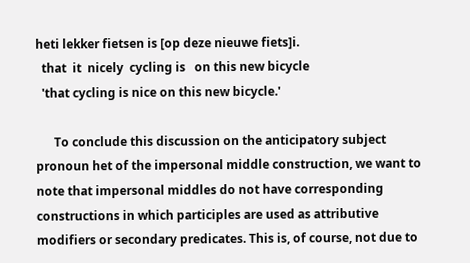heti lekker fietsen is [op deze nieuwe fiets]i.
  that  it  nicely  cycling is   on this new bicycle
  'that cycling is nice on this new bicycle.'

      To conclude this discussion on the anticipatory subject pronoun het of the impersonal middle construction, we want to note that impersonal middles do not have corresponding constructions in which participles are used as attributive modifiers or secondary predicates. This is, of course, not due to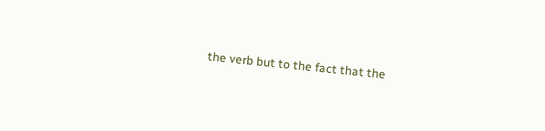the verb but to the fact that the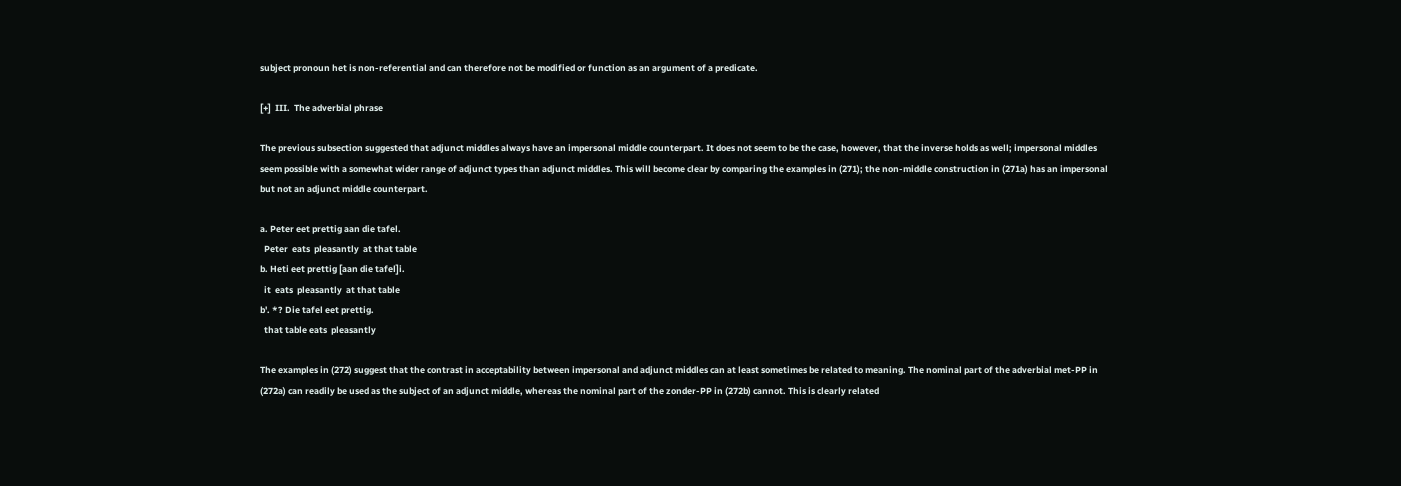subject pronoun het is non-referential and can therefore not be modified or function as an argument of a predicate.

[+]  III.  The adverbial phrase

The previous subsection suggested that adjunct middles always have an impersonal middle counterpart. It does not seem to be the case, however, that the inverse holds as well; impersonal middles seem possible with a somewhat wider range of adjunct types than adjunct middles. This will become clear by comparing the examples in (271); the non-middle construction in (271a) has an impersonal but not an adjunct middle counterpart.

a. Peter eet prettig aan die tafel.
  Peter  eats  pleasantly  at that table
b. Heti eet prettig [aan die tafel]i.
  it  eats  pleasantly  at that table
b'. *? Die tafel eet prettig.
  that table eats  pleasantly

The examples in (272) suggest that the contrast in acceptability between impersonal and adjunct middles can at least sometimes be related to meaning. The nominal part of the adverbial met-PP in (272a) can readily be used as the subject of an adjunct middle, whereas the nominal part of the zonder-PP in (272b) cannot. This is clearly related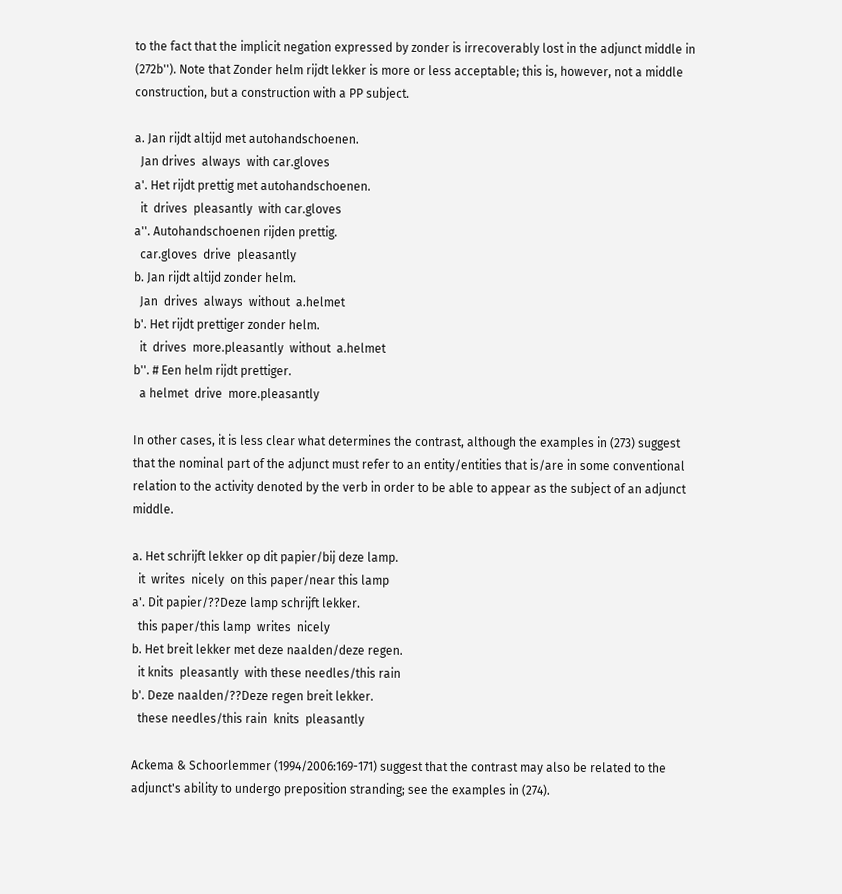to the fact that the implicit negation expressed by zonder is irrecoverably lost in the adjunct middle in (272b''). Note that Zonder helm rijdt lekker is more or less acceptable; this is, however, not a middle construction, but a construction with a PP subject.

a. Jan rijdt altijd met autohandschoenen.
  Jan drives  always  with car.gloves
a'. Het rijdt prettig met autohandschoenen.
  it  drives  pleasantly  with car.gloves
a''. Autohandschoenen rijden prettig.
  car.gloves  drive  pleasantly
b. Jan rijdt altijd zonder helm.
  Jan  drives  always  without  a.helmet
b'. Het rijdt prettiger zonder helm.
  it  drives  more.pleasantly  without  a.helmet
b''. # Een helm rijdt prettiger.
  a helmet  drive  more.pleasantly

In other cases, it is less clear what determines the contrast, although the examples in (273) suggest that the nominal part of the adjunct must refer to an entity/entities that is/are in some conventional relation to the activity denoted by the verb in order to be able to appear as the subject of an adjunct middle.

a. Het schrijft lekker op dit papier/bij deze lamp.
  it  writes  nicely  on this paper/near this lamp
a'. Dit papier/??Deze lamp schrijft lekker.
  this paper/this lamp  writes  nicely
b. Het breit lekker met deze naalden/deze regen.
  it knits  pleasantly  with these needles/this rain
b'. Deze naalden/??Deze regen breit lekker.
  these needles/this rain  knits  pleasantly

Ackema & Schoorlemmer (1994/2006:169-171) suggest that the contrast may also be related to the adjunct's ability to undergo preposition stranding; see the examples in (274).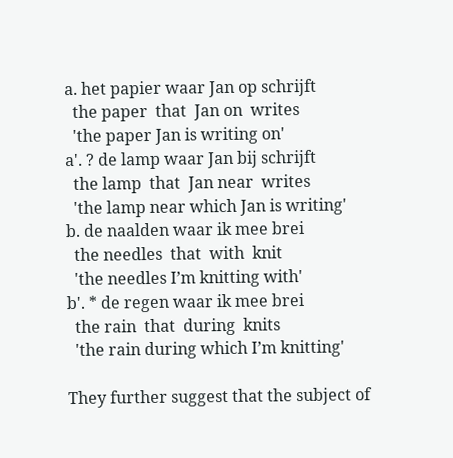a. het papier waar Jan op schrijft
  the paper  that  Jan on  writes
  'the paper Jan is writing on'
a'. ? de lamp waar Jan bij schrijft
  the lamp  that  Jan near  writes
  'the lamp near which Jan is writing'
b. de naalden waar ik mee brei
  the needles  that  with  knit
  'the needles Iʼm knitting with'
b'. * de regen waar ik mee brei
  the rain  that  during  knits
  'the rain during which Iʼm knitting'

They further suggest that the subject of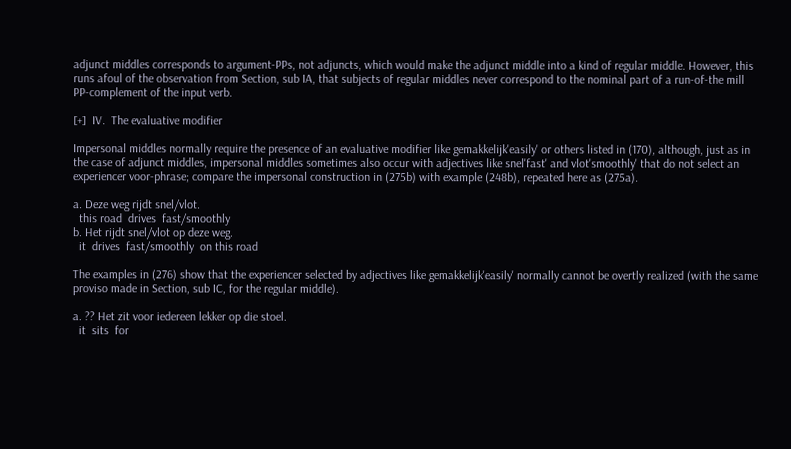adjunct middles corresponds to argument-PPs, not adjuncts, which would make the adjunct middle into a kind of regular middle. However, this runs afoul of the observation from Section, sub IA, that subjects of regular middles never correspond to the nominal part of a run-of-the mill PP-complement of the input verb.

[+]  IV.  The evaluative modifier

Impersonal middles normally require the presence of an evaluative modifier like gemakkelijk'easily' or others listed in (170), although, just as in the case of adjunct middles, impersonal middles sometimes also occur with adjectives like snel'fast' and vlot'smoothly' that do not select an experiencer voor-phrase; compare the impersonal construction in (275b) with example (248b), repeated here as (275a).

a. Deze weg rijdt snel/vlot.
  this road  drives  fast/smoothly
b. Het rijdt snel/vlot op deze weg.
  it  drives  fast/smoothly  on this road

The examples in (276) show that the experiencer selected by adjectives like gemakkelijk'easily' normally cannot be overtly realized (with the same proviso made in Section, sub IC, for the regular middle).

a. ?? Het zit voor iedereen lekker op die stoel.
  it  sits  for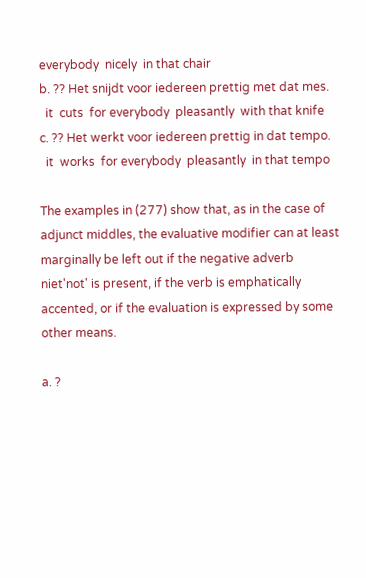everybody  nicely  in that chair
b. ?? Het snijdt voor iedereen prettig met dat mes.
  it  cuts  for everybody  pleasantly  with that knife
c. ?? Het werkt voor iedereen prettig in dat tempo.
  it  works  for everybody  pleasantly  in that tempo

The examples in (277) show that, as in the case of adjunct middles, the evaluative modifier can at least marginally be left out if the negative adverb niet'not' is present, if the verb is emphatically accented, or if the evaluation is expressed by some other means.

a. ?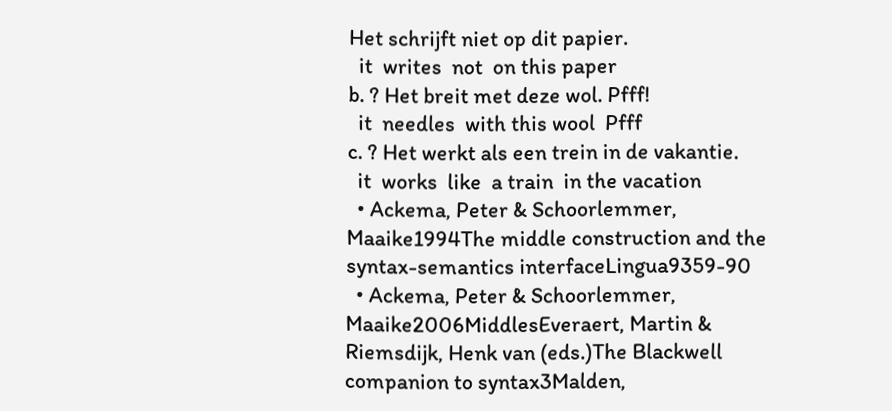Het schrijft niet op dit papier.
  it  writes  not  on this paper
b. ? Het breit met deze wol. Pfff!
  it  needles  with this wool  Pfff
c. ? Het werkt als een trein in de vakantie.
  it  works  like  a train  in the vacation
  • Ackema, Peter & Schoorlemmer, Maaike1994The middle construction and the syntax-semantics interfaceLingua9359-90
  • Ackema, Peter & Schoorlemmer, Maaike2006MiddlesEveraert, Martin & Riemsdijk, Henk van (eds.)The Blackwell companion to syntax3Malden,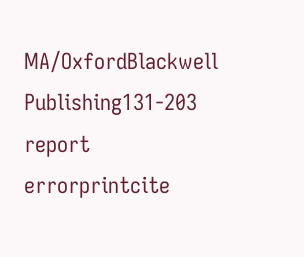MA/OxfordBlackwell Publishing131-203
report errorprintcite